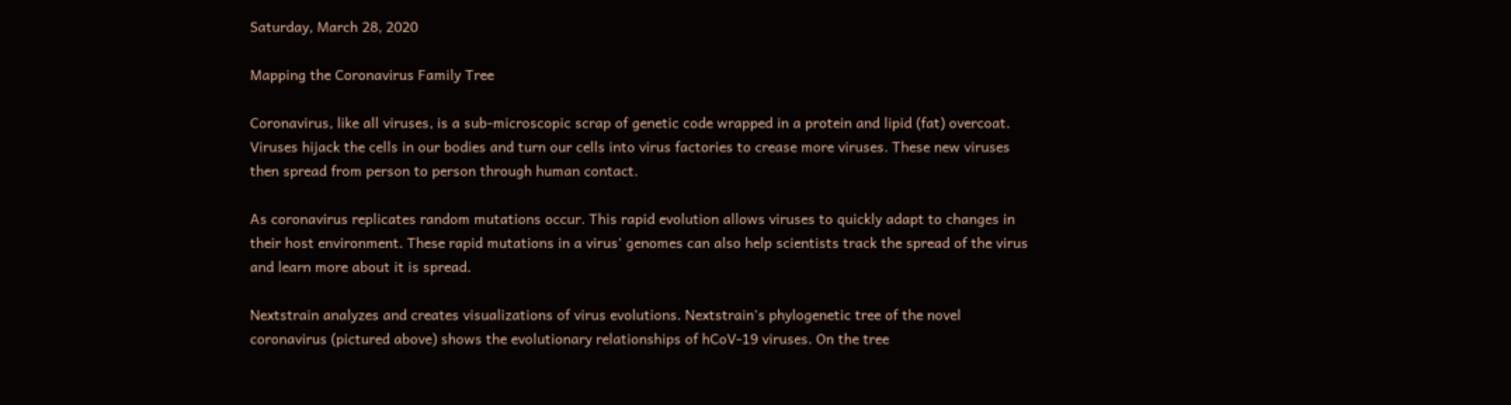Saturday, March 28, 2020

Mapping the Coronavirus Family Tree

Coronavirus, like all viruses, is a sub-microscopic scrap of genetic code wrapped in a protein and lipid (fat) overcoat. Viruses hijack the cells in our bodies and turn our cells into virus factories to crease more viruses. These new viruses then spread from person to person through human contact.

As coronavirus replicates random mutations occur. This rapid evolution allows viruses to quickly adapt to changes in their host environment. These rapid mutations in a virus' genomes can also help scientists track the spread of the virus and learn more about it is spread.

Nextstrain analyzes and creates visualizations of virus evolutions. Nextstrain's phylogenetic tree of the novel coronavirus (pictured above) shows the evolutionary relationships of hCoV-19 viruses. On the tree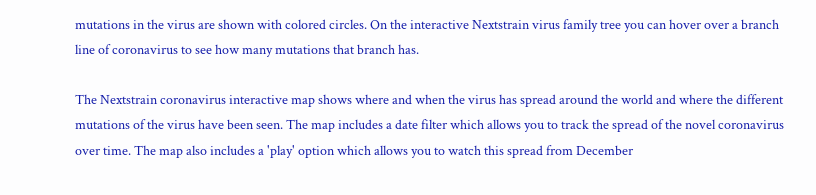mutations in the virus are shown with colored circles. On the interactive Nextstrain virus family tree you can hover over a branch line of coronavirus to see how many mutations that branch has.

The Nextstrain coronavirus interactive map shows where and when the virus has spread around the world and where the different mutations of the virus have been seen. The map includes a date filter which allows you to track the spread of the novel coronavirus over time. The map also includes a 'play' option which allows you to watch this spread from December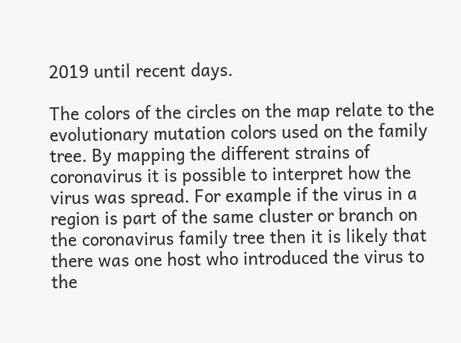2019 until recent days.

The colors of the circles on the map relate to the evolutionary mutation colors used on the family tree. By mapping the different strains of coronavirus it is possible to interpret how the virus was spread. For example if the virus in a region is part of the same cluster or branch on the coronavirus family tree then it is likely that there was one host who introduced the virus to the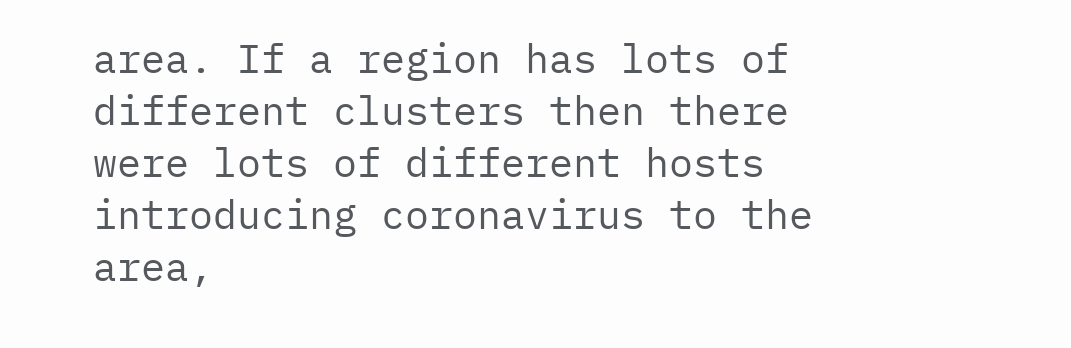area. If a region has lots of different clusters then there were lots of different hosts introducing coronavirus to the area,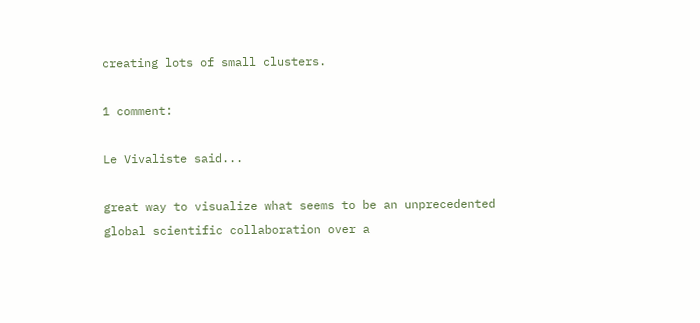creating lots of small clusters.

1 comment:

Le Vivaliste said...

great way to visualize what seems to be an unprecedented global scientific collaboration over a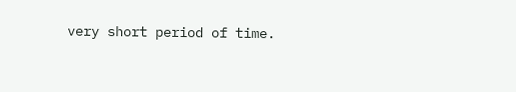very short period of time.